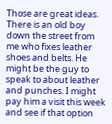Those are great ideas. There is an old boy down the street from me who fixes leather shoes and belts. He might be the guy to speak to about leather and punches. I might pay him a visit this week and see if that option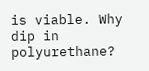is viable. Why dip in polyurethane?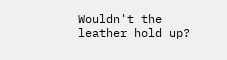Wouldn't the leather hold up?